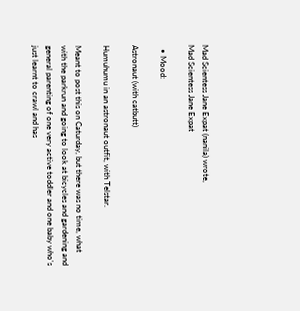Mad Scientess Jane Expat (nanila) wrote,
Mad Scientess Jane Expat

  • Mood:

Astronaut (with catbutt)

Humuhumu in an astronaut outfit, with Telstar.

Meant to post this on Caturday, but there was no time, what with the parkrun and going to look at bicycles and gardening and general parenting of one very active toddler and one baby who's just learnt to crawl and has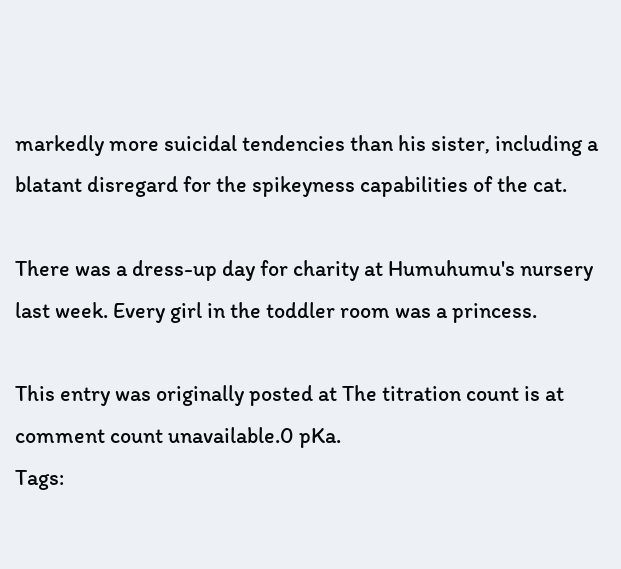markedly more suicidal tendencies than his sister, including a blatant disregard for the spikeyness capabilities of the cat.

There was a dress-up day for charity at Humuhumu's nursery last week. Every girl in the toddler room was a princess.

This entry was originally posted at The titration count is at comment count unavailable.0 pKa.
Tags: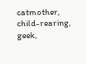catmother, child-rearing, geek,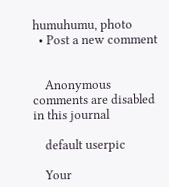humuhumu, photo
  • Post a new comment


    Anonymous comments are disabled in this journal

    default userpic

    Your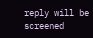reply will be screened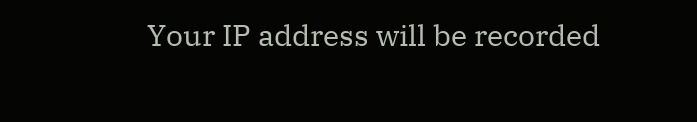Your IP address will be recorded